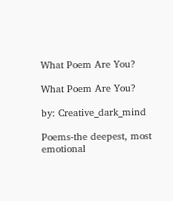What Poem Are You?

What Poem Are You?

by: Creative_dark_mind

Poems-the deepest, most emotional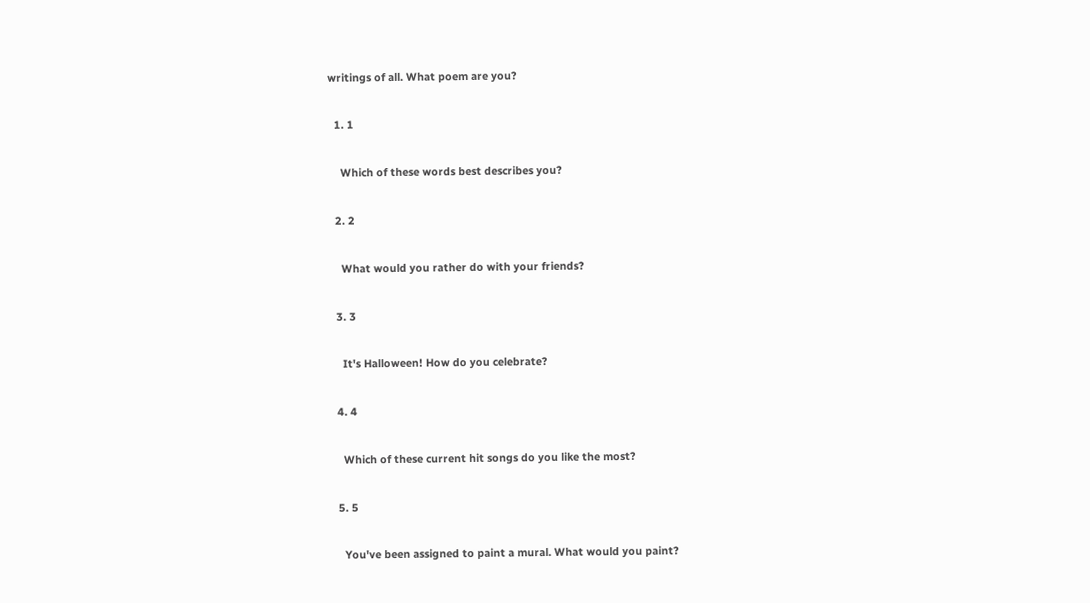writings of all. What poem are you?

  1. 1

    Which of these words best describes you?

  2. 2

    What would you rather do with your friends?

  3. 3

    It's Halloween! How do you celebrate?

  4. 4

    Which of these current hit songs do you like the most?

  5. 5

    You've been assigned to paint a mural. What would you paint?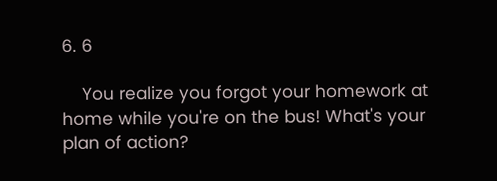6. 6

    You realize you forgot your homework at home while you're on the bus! What's your plan of action?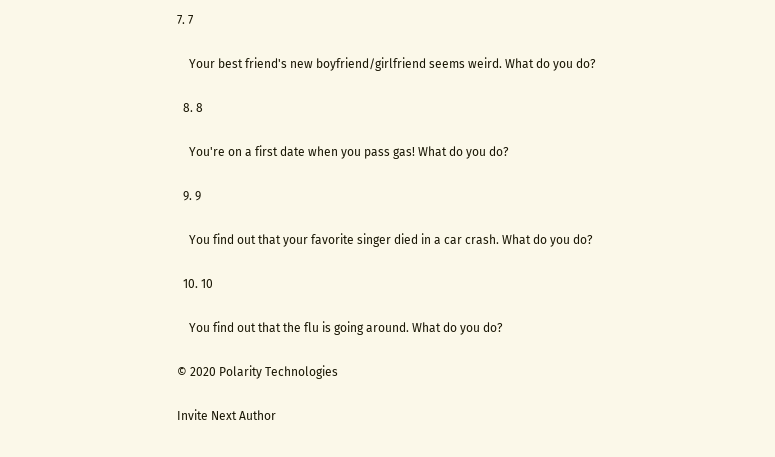7. 7

    Your best friend's new boyfriend/girlfriend seems weird. What do you do?

  8. 8

    You're on a first date when you pass gas! What do you do?

  9. 9

    You find out that your favorite singer died in a car crash. What do you do?

  10. 10

    You find out that the flu is going around. What do you do?

© 2020 Polarity Technologies

Invite Next Author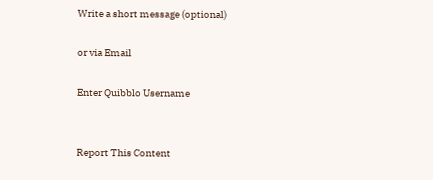Write a short message (optional)

or via Email

Enter Quibblo Username


Report This Content